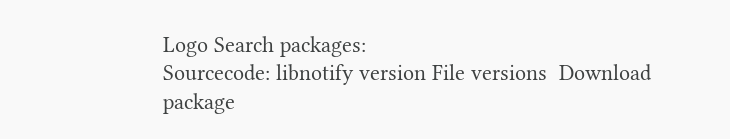Logo Search packages:
Sourcecode: libnotify version File versions  Download package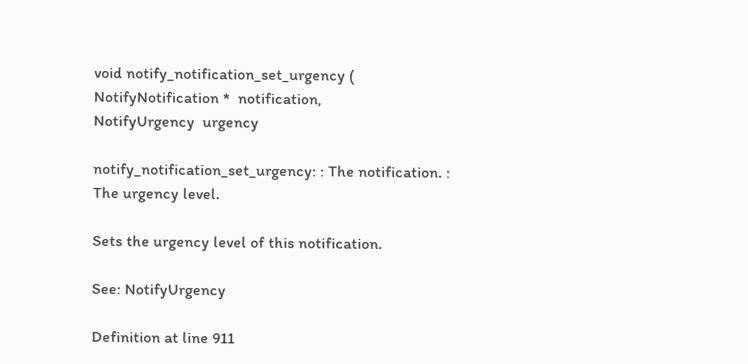void notify_notification_set_urgency ( NotifyNotification *  notification,
NotifyUrgency  urgency

notify_notification_set_urgency: : The notification. : The urgency level.

Sets the urgency level of this notification.

See: NotifyUrgency

Definition at line 911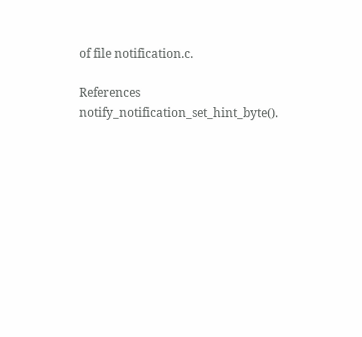of file notification.c.

References notify_notification_set_hint_byte().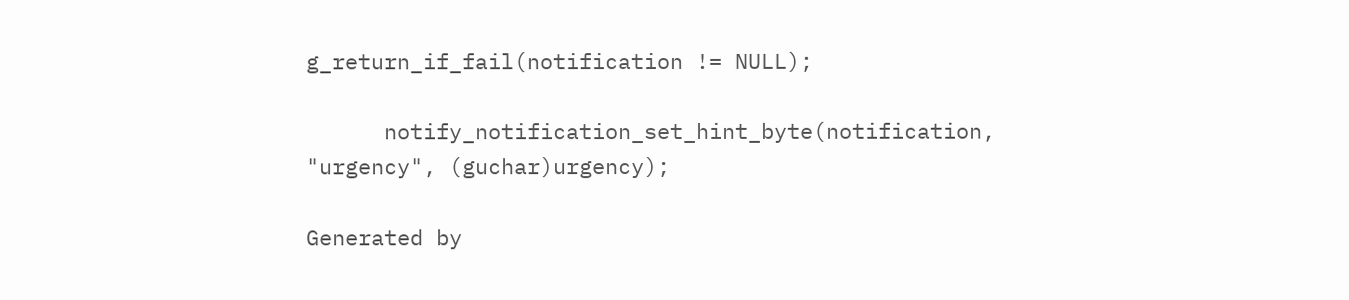g_return_if_fail(notification != NULL);

      notify_notification_set_hint_byte(notification, "urgency", (guchar)urgency);

Generated by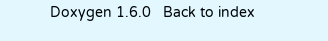Doxygen 1.6.0   Back to index